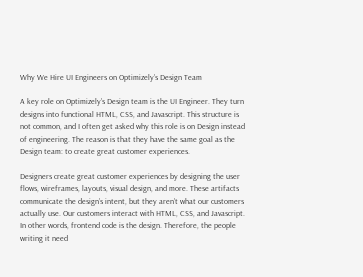Why We Hire UI Engineers on Optimizely’s Design Team

A key role on Optimizely’s Design team is the UI Engineer. They turn designs into functional HTML, CSS, and Javascript. This structure is not common, and I often get asked why this role is on Design instead of engineering. The reason is that they have the same goal as the Design team: to create great customer experiences.

Designers create great customer experiences by designing the user flows, wireframes, layouts, visual design, and more. These artifacts communicate the design’s intent, but they aren’t what our customers actually use. Our customers interact with HTML, CSS, and Javascript. In other words, frontend code is the design. Therefore, the people writing it need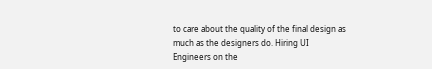to care about the quality of the final design as much as the designers do. Hiring UI Engineers on the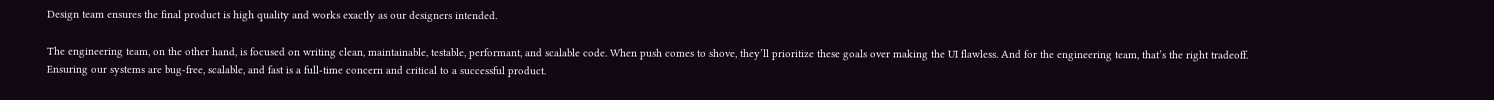Design team ensures the final product is high quality and works exactly as our designers intended.

The engineering team, on the other hand, is focused on writing clean, maintainable, testable, performant, and scalable code. When push comes to shove, they’ll prioritize these goals over making the UI flawless. And for the engineering team, that’s the right tradeoff. Ensuring our systems are bug-free, scalable, and fast is a full-time concern and critical to a successful product.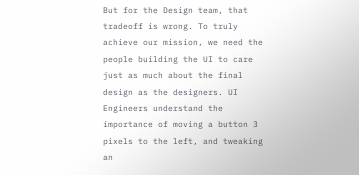But for the Design team, that tradeoff is wrong. To truly achieve our mission, we need the people building the UI to care just as much about the final design as the designers. UI Engineers understand the importance of moving a button 3 pixels to the left, and tweaking an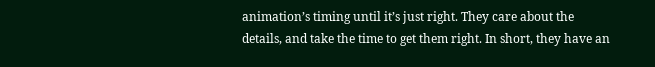animation’s timing until it’s just right. They care about the details, and take the time to get them right. In short, they have an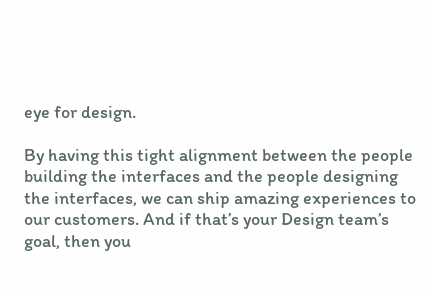eye for design.

By having this tight alignment between the people building the interfaces and the people designing the interfaces, we can ship amazing experiences to our customers. And if that’s your Design team’s goal, then you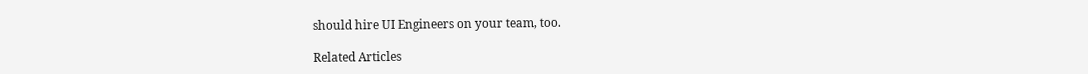should hire UI Engineers on your team, too.

Related Articles